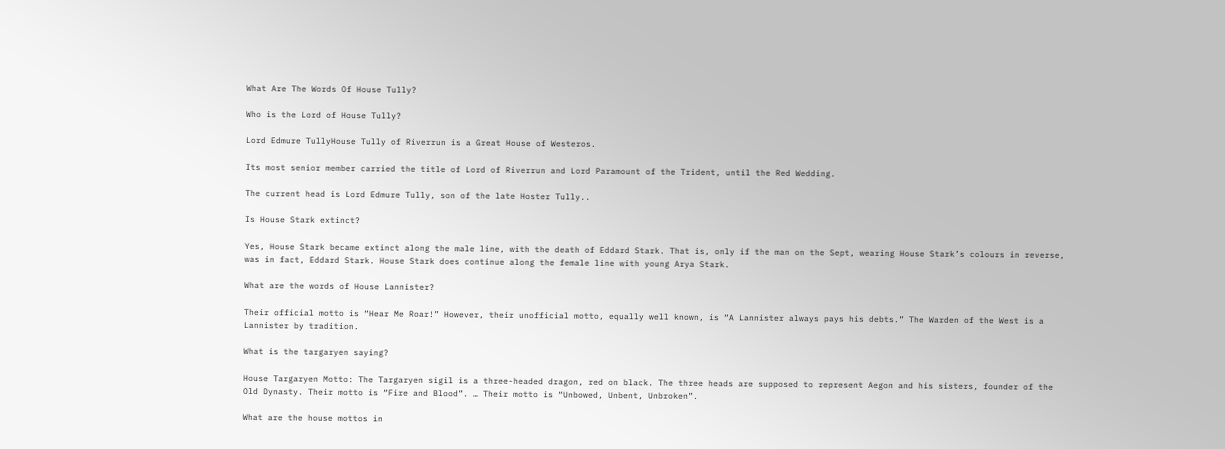What Are The Words Of House Tully?

Who is the Lord of House Tully?

Lord Edmure TullyHouse Tully of Riverrun is a Great House of Westeros.

Its most senior member carried the title of Lord of Riverrun and Lord Paramount of the Trident, until the Red Wedding.

The current head is Lord Edmure Tully, son of the late Hoster Tully..

Is House Stark extinct?

Yes, House Stark became extinct along the male line, with the death of Eddard Stark. That is, only if the man on the Sept, wearing House Stark’s colours in reverse, was in fact, Eddard Stark. House Stark does continue along the female line with young Arya Stark.

What are the words of House Lannister?

Their official motto is “Hear Me Roar!” However, their unofficial motto, equally well known, is “A Lannister always pays his debts.” The Warden of the West is a Lannister by tradition.

What is the targaryen saying?

House Targaryen Motto: The Targaryen sigil is a three-headed dragon, red on black. The three heads are supposed to represent Aegon and his sisters, founder of the Old Dynasty. Their motto is “Fire and Blood”. … Their motto is “Unbowed, Unbent, Unbroken”.

What are the house mottos in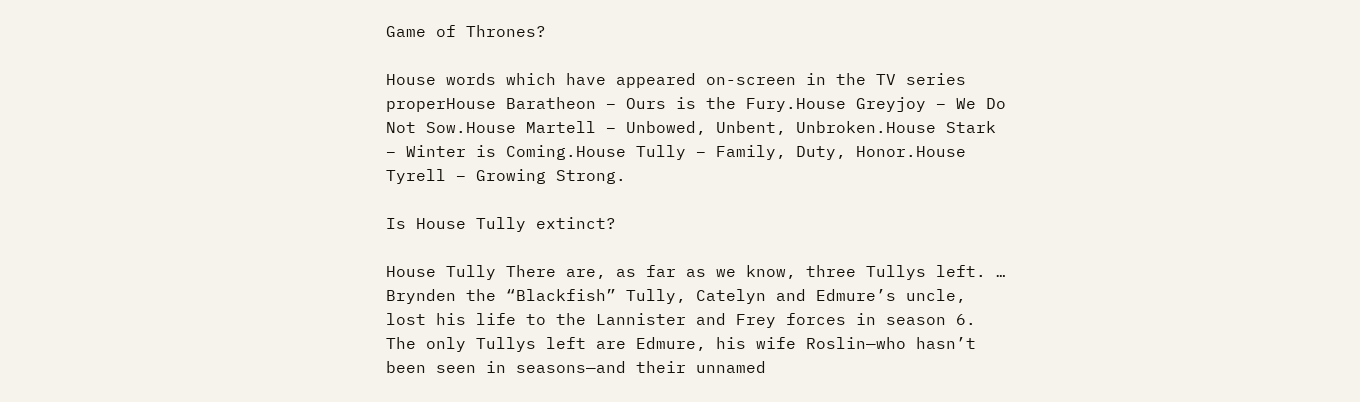Game of Thrones?

House words which have appeared on-screen in the TV series properHouse Baratheon – Ours is the Fury.House Greyjoy – We Do Not Sow.House Martell – Unbowed, Unbent, Unbroken.House Stark – Winter is Coming.House Tully – Family, Duty, Honor.House Tyrell – Growing Strong.

Is House Tully extinct?

House Tully There are, as far as we know, three Tullys left. … Brynden the “Blackfish” Tully, Catelyn and Edmure’s uncle, lost his life to the Lannister and Frey forces in season 6. The only Tullys left are Edmure, his wife Roslin—who hasn’t been seen in seasons—and their unnamed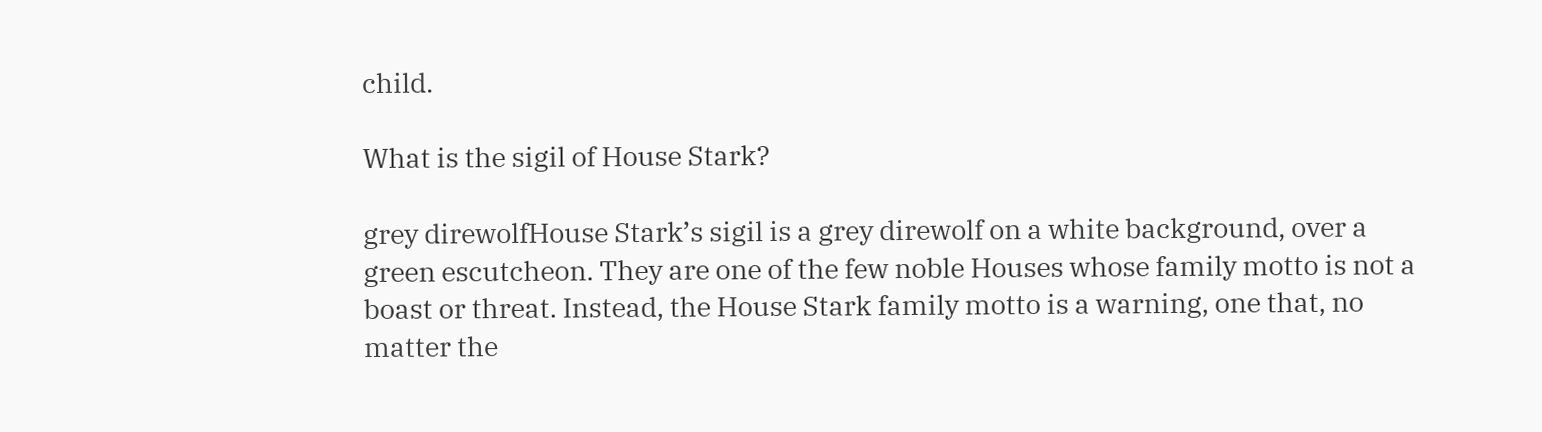child.

What is the sigil of House Stark?

grey direwolfHouse Stark’s sigil is a grey direwolf on a white background, over a green escutcheon. They are one of the few noble Houses whose family motto is not a boast or threat. Instead, the House Stark family motto is a warning, one that, no matter the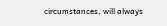circumstances, will always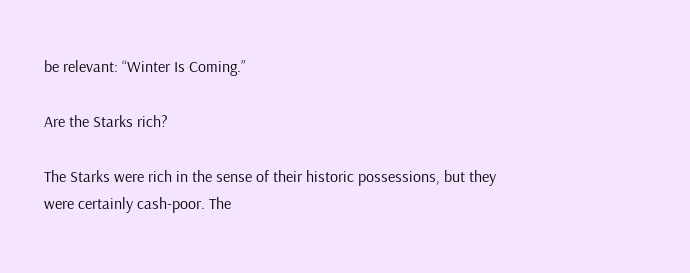be relevant: “Winter Is Coming.”

Are the Starks rich?

The Starks were rich in the sense of their historic possessions, but they were certainly cash-poor. The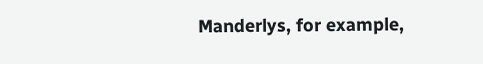Manderlys, for example,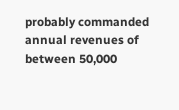probably commanded annual revenues of between 50,000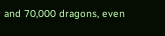and 70,000 dragons, even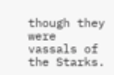though they were vassals of the Starks.